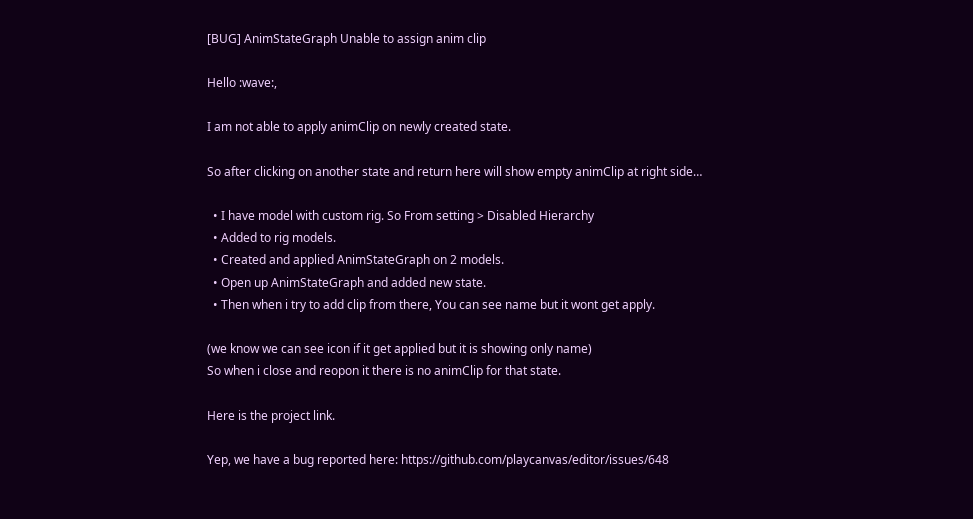[BUG] AnimStateGraph Unable to assign anim clip

Hello :wave:,

I am not able to apply animClip on newly created state.

So after clicking on another state and return here will show empty animClip at right side…

  • I have model with custom rig. So From setting > Disabled Hierarchy
  • Added to rig models.
  • Created and applied AnimStateGraph on 2 models.
  • Open up AnimStateGraph and added new state.
  • Then when i try to add clip from there, You can see name but it wont get apply.

(we know we can see icon if it get applied but it is showing only name)
So when i close and reopon it there is no animClip for that state.

Here is the project link.

Yep, we have a bug reported here: https://github.com/playcanvas/editor/issues/648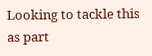Looking to tackle this as part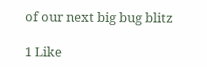of our next big bug blitz

1 Like